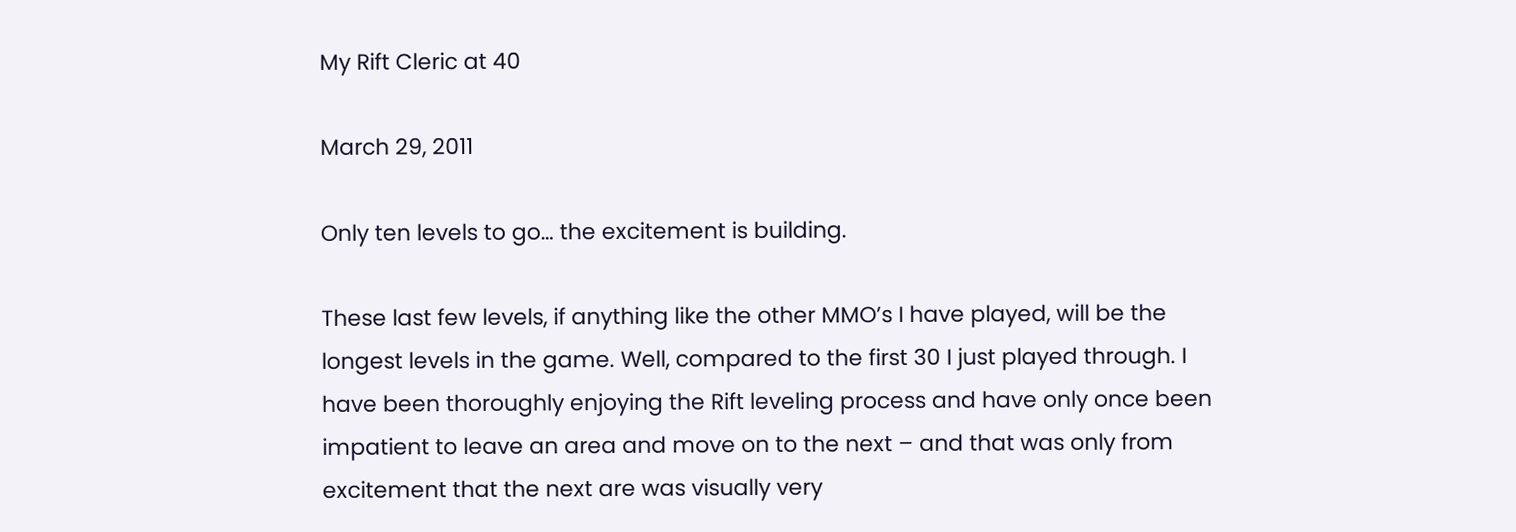My Rift Cleric at 40

March 29, 2011

Only ten levels to go… the excitement is building.

These last few levels, if anything like the other MMO’s I have played, will be the longest levels in the game. Well, compared to the first 30 I just played through. I have been thoroughly enjoying the Rift leveling process and have only once been impatient to leave an area and move on to the next – and that was only from excitement that the next are was visually very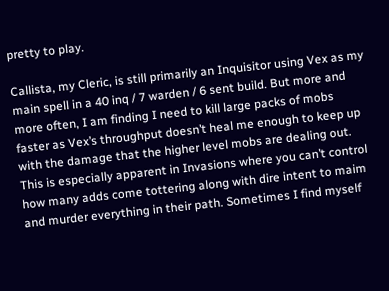pretty to play.

Callista, my Cleric, is still primarily an Inquisitor using Vex as my main spell in a 40 inq / 7 warden / 6 sent build. But more and more often, I am finding I need to kill large packs of mobs faster as Vex’s throughput doesn’t heal me enough to keep up with the damage that the higher level mobs are dealing out. This is especially apparent in Invasions where you can’t control how many adds come tottering along with dire intent to maim and murder everything in their path. Sometimes I find myself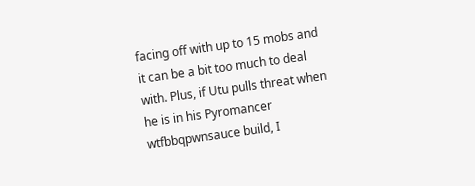facing off with up to 15 mobs and it can be a bit too much to deal with. Plus, if Utu pulls threat when he is in his Pyromancer wtfbbqpwnsauce build, I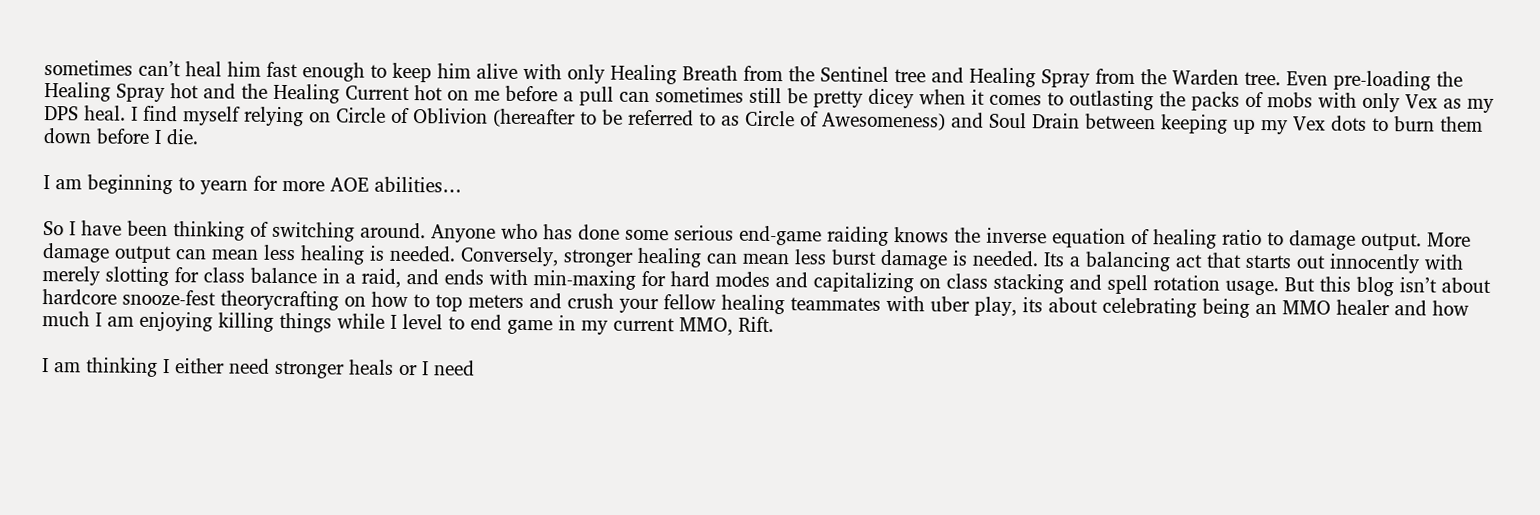sometimes can’t heal him fast enough to keep him alive with only Healing Breath from the Sentinel tree and Healing Spray from the Warden tree. Even pre-loading the Healing Spray hot and the Healing Current hot on me before a pull can sometimes still be pretty dicey when it comes to outlasting the packs of mobs with only Vex as my DPS heal. I find myself relying on Circle of Oblivion (hereafter to be referred to as Circle of Awesomeness) and Soul Drain between keeping up my Vex dots to burn them down before I die.

I am beginning to yearn for more AOE abilities…

So I have been thinking of switching around. Anyone who has done some serious end-game raiding knows the inverse equation of healing ratio to damage output. More damage output can mean less healing is needed. Conversely, stronger healing can mean less burst damage is needed. Its a balancing act that starts out innocently with merely slotting for class balance in a raid, and ends with min-maxing for hard modes and capitalizing on class stacking and spell rotation usage. But this blog isn’t about hardcore snooze-fest theorycrafting on how to top meters and crush your fellow healing teammates with uber play, its about celebrating being an MMO healer and how much I am enjoying killing things while I level to end game in my current MMO, Rift.

I am thinking I either need stronger heals or I need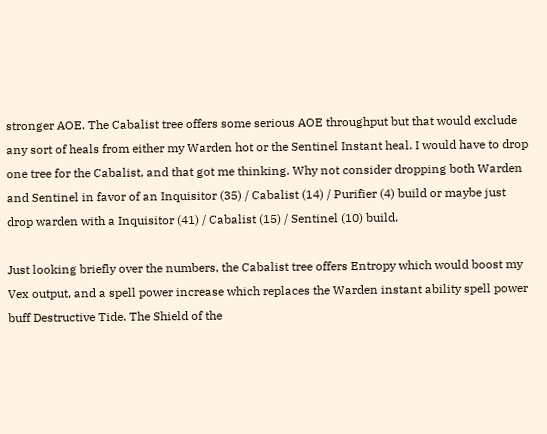stronger AOE. The Cabalist tree offers some serious AOE throughput but that would exclude any sort of heals from either my Warden hot or the Sentinel Instant heal. I would have to drop one tree for the Cabalist, and that got me thinking. Why not consider dropping both Warden and Sentinel in favor of an Inquisitor (35) / Cabalist (14) / Purifier (4) build or maybe just drop warden with a Inquisitor (41) / Cabalist (15) / Sentinel (10) build.

Just looking briefly over the numbers, the Cabalist tree offers Entropy which would boost my Vex output, and a spell power increase which replaces the Warden instant ability spell power buff Destructive Tide. The Shield of the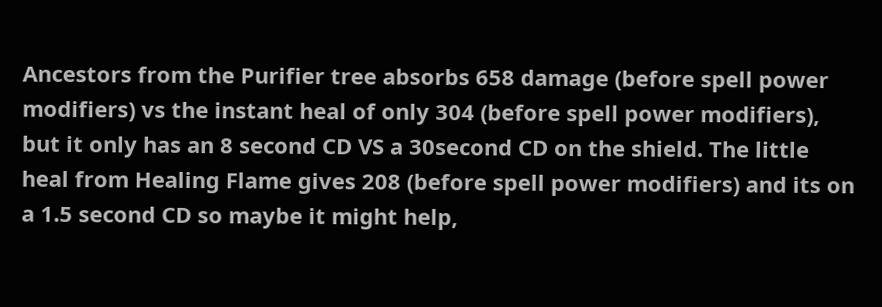Ancestors from the Purifier tree absorbs 658 damage (before spell power modifiers) vs the instant heal of only 304 (before spell power modifiers), but it only has an 8 second CD VS a 30second CD on the shield. The little heal from Healing Flame gives 208 (before spell power modifiers) and its on a 1.5 second CD so maybe it might help,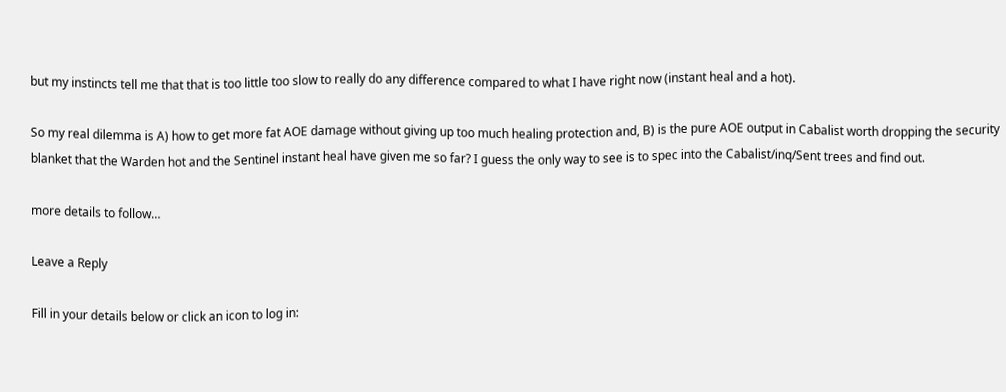but my instincts tell me that that is too little too slow to really do any difference compared to what I have right now (instant heal and a hot).

So my real dilemma is A) how to get more fat AOE damage without giving up too much healing protection and, B) is the pure AOE output in Cabalist worth dropping the security blanket that the Warden hot and the Sentinel instant heal have given me so far? I guess the only way to see is to spec into the Cabalist/inq/Sent trees and find out.

more details to follow…

Leave a Reply

Fill in your details below or click an icon to log in: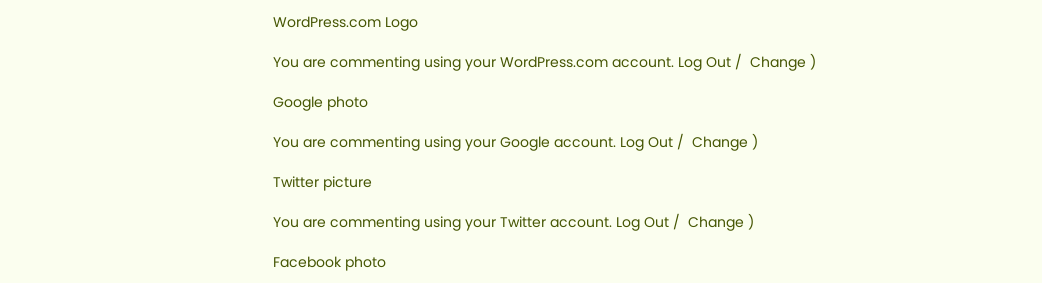WordPress.com Logo

You are commenting using your WordPress.com account. Log Out /  Change )

Google photo

You are commenting using your Google account. Log Out /  Change )

Twitter picture

You are commenting using your Twitter account. Log Out /  Change )

Facebook photo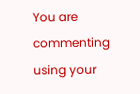You are commenting using your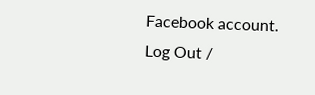Facebook account. Log Out /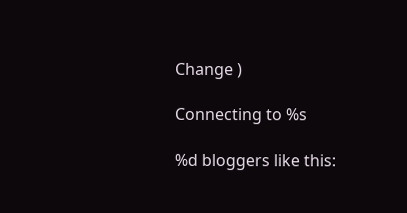Change )

Connecting to %s

%d bloggers like this: